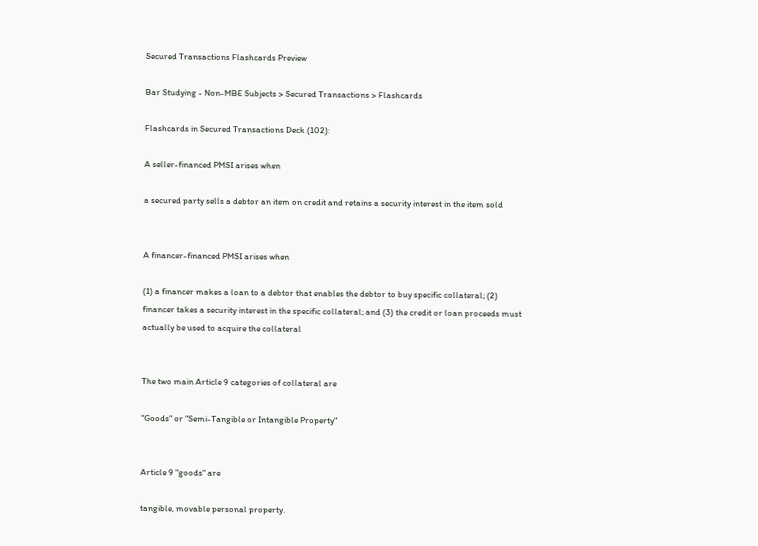Secured Transactions Flashcards Preview

Bar Studying - Non-MBE Subjects > Secured Transactions > Flashcards

Flashcards in Secured Transactions Deck (102):

A seller-financed PMSI arises when

a secured party sells a debtor an item on credit and retains a security interest in the item sold


A financer-financed PMSI arises when

(1) a financer makes a loan to a debtor that enables the debtor to buy specific collateral; (2) financer takes a security interest in the specific collateral; and (3) the credit or loan proceeds must actually be used to acquire the collateral


The two main Article 9 categories of collateral are

"Goods" or "Semi-Tangible or Intangible Property"


Article 9 "goods" are

tangible, movable personal property.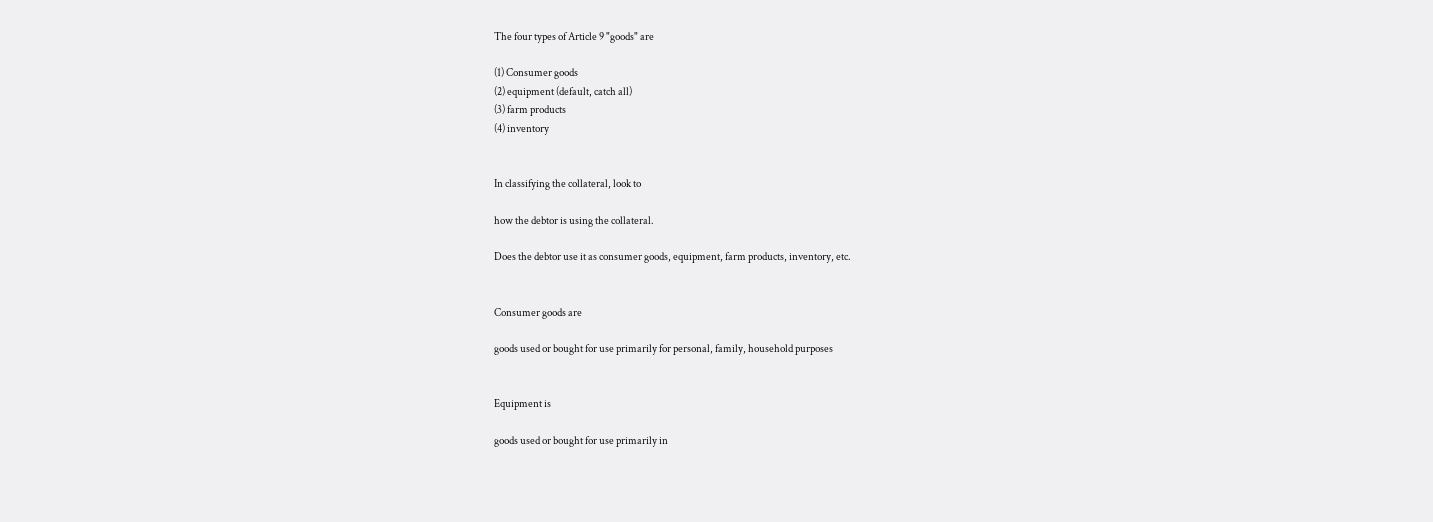The four types of Article 9 "goods" are

(1) Consumer goods
(2) equipment (default, catch all)
(3) farm products
(4) inventory


In classifying the collateral, look to

how the debtor is using the collateral.

Does the debtor use it as consumer goods, equipment, farm products, inventory, etc.


Consumer goods are

goods used or bought for use primarily for personal, family, household purposes


Equipment is

goods used or bought for use primarily in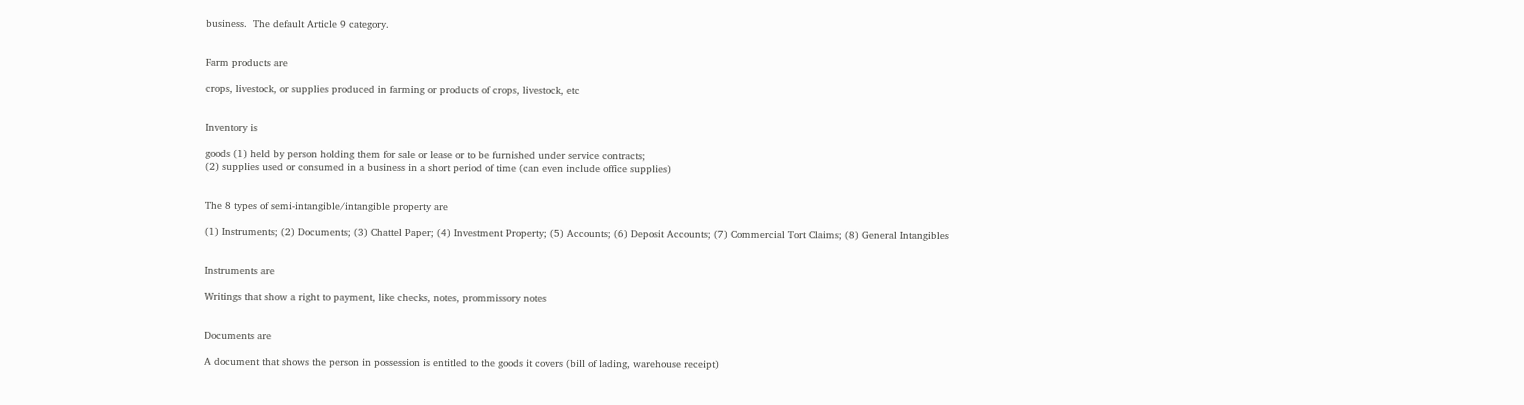business.  The default Article 9 category.


Farm products are

crops, livestock, or supplies produced in farming or products of crops, livestock, etc


Inventory is

goods (1) held by person holding them for sale or lease or to be furnished under service contracts;
(2) supplies used or consumed in a business in a short period of time (can even include office supplies)


The 8 types of semi-intangible/intangible property are

(1) Instruments; (2) Documents; (3) Chattel Paper; (4) Investment Property; (5) Accounts; (6) Deposit Accounts; (7) Commercial Tort Claims; (8) General Intangibles


Instruments are

Writings that show a right to payment, like checks, notes, prommissory notes


Documents are

A document that shows the person in possession is entitled to the goods it covers (bill of lading, warehouse receipt)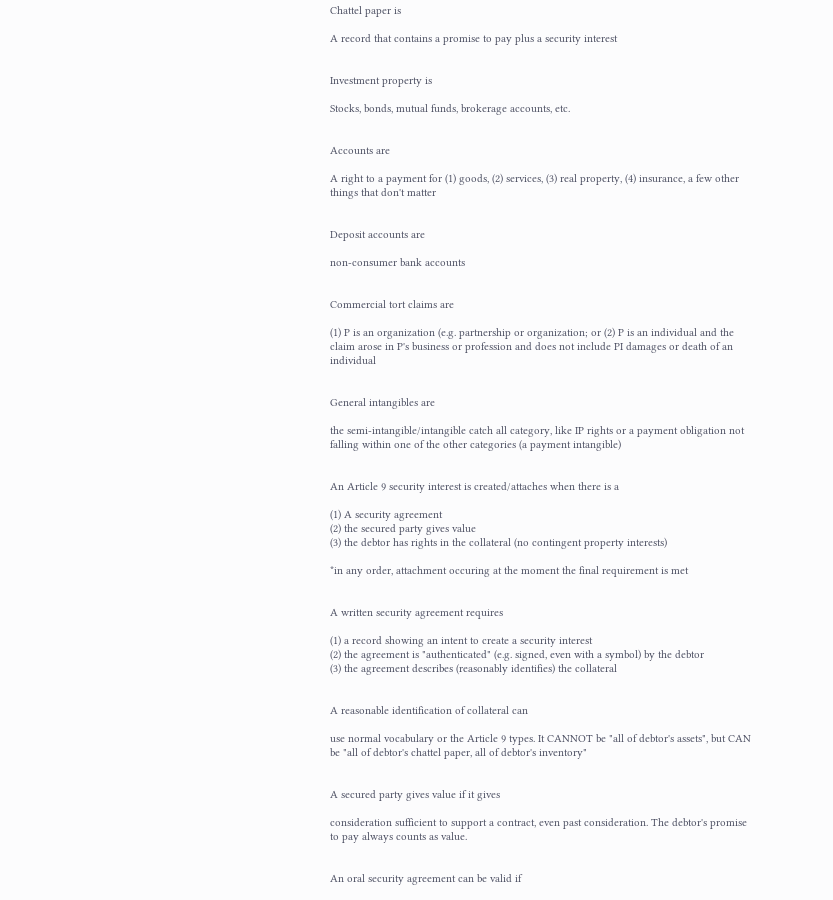Chattel paper is

A record that contains a promise to pay plus a security interest


Investment property is

Stocks, bonds, mutual funds, brokerage accounts, etc.


Accounts are

A right to a payment for (1) goods, (2) services, (3) real property, (4) insurance, a few other things that don't matter


Deposit accounts are

non-consumer bank accounts


Commercial tort claims are

(1) P is an organization (e.g. partnership or organization; or (2) P is an individual and the claim arose in P's business or profession and does not include PI damages or death of an individual


General intangibles are

the semi-intangible/intangible catch all category, like IP rights or a payment obligation not falling within one of the other categories (a payment intangible)


An Article 9 security interest is created/attaches when there is a

(1) A security agreement
(2) the secured party gives value
(3) the debtor has rights in the collateral (no contingent property interests)

*in any order, attachment occuring at the moment the final requirement is met


A written security agreement requires

(1) a record showing an intent to create a security interest
(2) the agreement is "authenticated" (e.g. signed, even with a symbol) by the debtor
(3) the agreement describes (reasonably identifies) the collateral


A reasonable identification of collateral can

use normal vocabulary or the Article 9 types. It CANNOT be "all of debtor's assets", but CAN be "all of debtor's chattel paper, all of debtor's inventory"


A secured party gives value if it gives

consideration sufficient to support a contract, even past consideration. The debtor's promise to pay always counts as value.


An oral security agreement can be valid if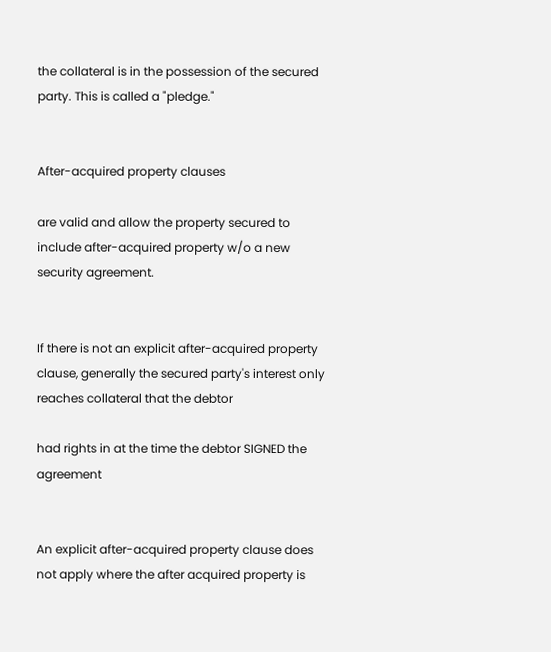the collateral is in the possession of the secured party. This is called a "pledge."


After-acquired property clauses

are valid and allow the property secured to include after-acquired property w/o a new security agreement.


If there is not an explicit after-acquired property clause, generally the secured party's interest only reaches collateral that the debtor

had rights in at the time the debtor SIGNED the agreement


An explicit after-acquired property clause does not apply where the after acquired property is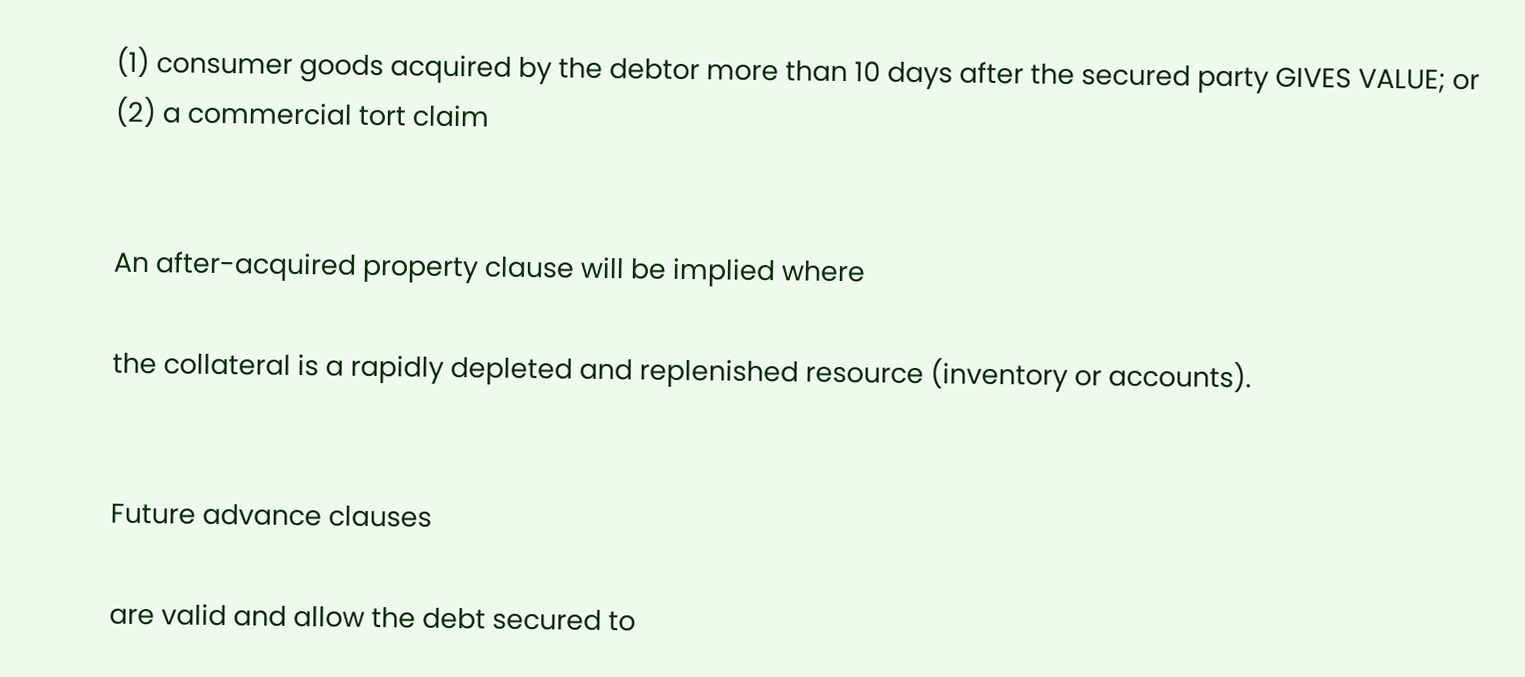(1) consumer goods acquired by the debtor more than 10 days after the secured party GIVES VALUE; or (2) a commercial tort claim


An after-acquired property clause will be implied where

the collateral is a rapidly depleted and replenished resource (inventory or accounts).


Future advance clauses

are valid and allow the debt secured to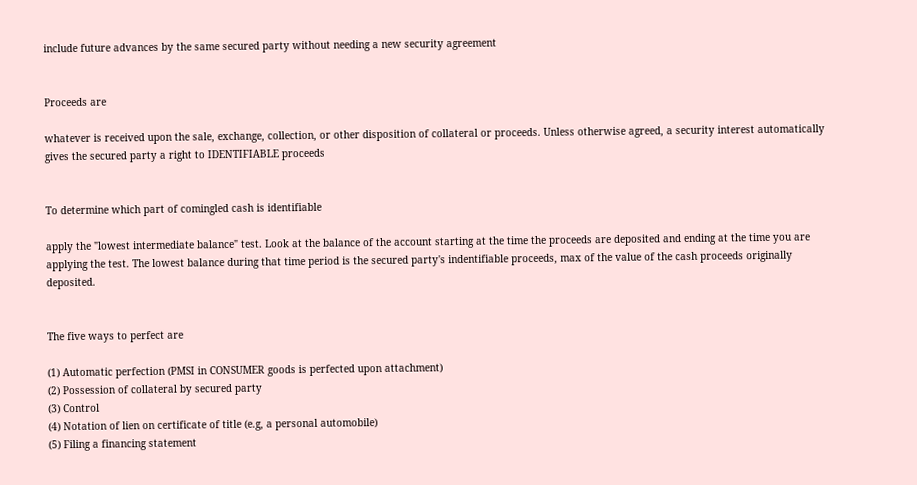include future advances by the same secured party without needing a new security agreement


Proceeds are

whatever is received upon the sale, exchange, collection, or other disposition of collateral or proceeds. Unless otherwise agreed, a security interest automatically gives the secured party a right to IDENTIFIABLE proceeds


To determine which part of comingled cash is identifiable

apply the "lowest intermediate balance" test. Look at the balance of the account starting at the time the proceeds are deposited and ending at the time you are applying the test. The lowest balance during that time period is the secured party's indentifiable proceeds, max of the value of the cash proceeds originally deposited.


The five ways to perfect are

(1) Automatic perfection (PMSI in CONSUMER goods is perfected upon attachment)
(2) Possession of collateral by secured party
(3) Control
(4) Notation of lien on certificate of title (e.g, a personal automobile)
(5) Filing a financing statement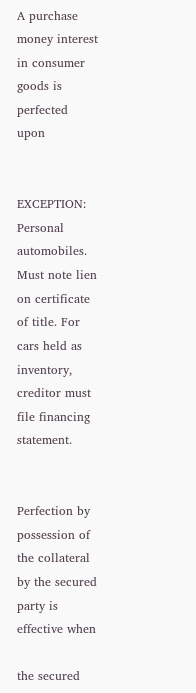A purchase money interest in consumer goods is perfected upon


EXCEPTION: Personal automobiles. Must note lien on certificate of title. For cars held as inventory, creditor must file financing statement.


Perfection by possession of the collateral by the secured party is effective when

the secured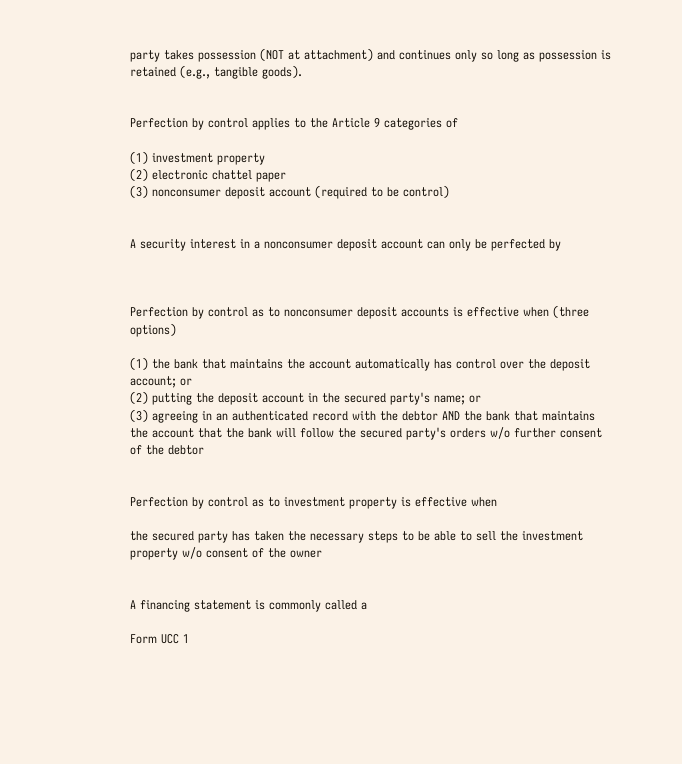party takes possession (NOT at attachment) and continues only so long as possession is retained (e.g., tangible goods).


Perfection by control applies to the Article 9 categories of

(1) investment property
(2) electronic chattel paper
(3) nonconsumer deposit account (required to be control)


A security interest in a nonconsumer deposit account can only be perfected by



Perfection by control as to nonconsumer deposit accounts is effective when (three options)

(1) the bank that maintains the account automatically has control over the deposit account; or
(2) putting the deposit account in the secured party's name; or
(3) agreeing in an authenticated record with the debtor AND the bank that maintains the account that the bank will follow the secured party's orders w/o further consent of the debtor


Perfection by control as to investment property is effective when

the secured party has taken the necessary steps to be able to sell the investment property w/o consent of the owner


A financing statement is commonly called a

Form UCC 1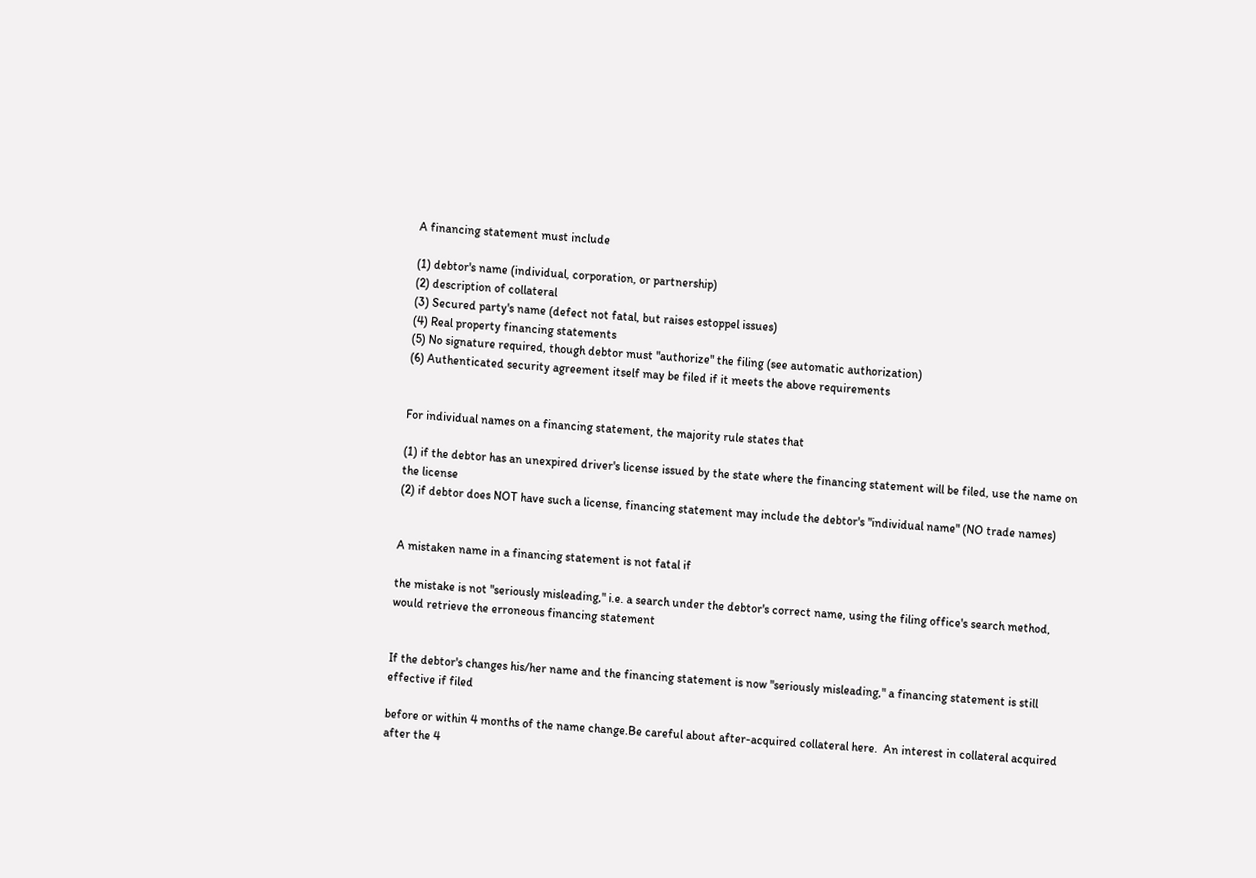A financing statement must include

(1) debtor's name (individual, corporation, or partnership)
(2) description of collateral
(3) Secured party's name (defect not fatal, but raises estoppel issues)
(4) Real property financing statements
(5) No signature required, though debtor must "authorize" the filing (see automatic authorization)
(6) Authenticated security agreement itself may be filed if it meets the above requirements


For individual names on a financing statement, the majority rule states that

(1) if the debtor has an unexpired driver's license issued by the state where the financing statement will be filed, use the name on the license
(2) if debtor does NOT have such a license, financing statement may include the debtor's "individual name" (NO trade names)


A mistaken name in a financing statement is not fatal if

the mistake is not "seriously misleading," i.e. a search under the debtor's correct name, using the filing office's search method, would retrieve the erroneous financing statement


If the debtor's changes his/her name and the financing statement is now "seriously misleading," a financing statement is still effective if filed

before or within 4 months of the name change.Be careful about after-acquired collateral here.  An interest in collateral acquired after the 4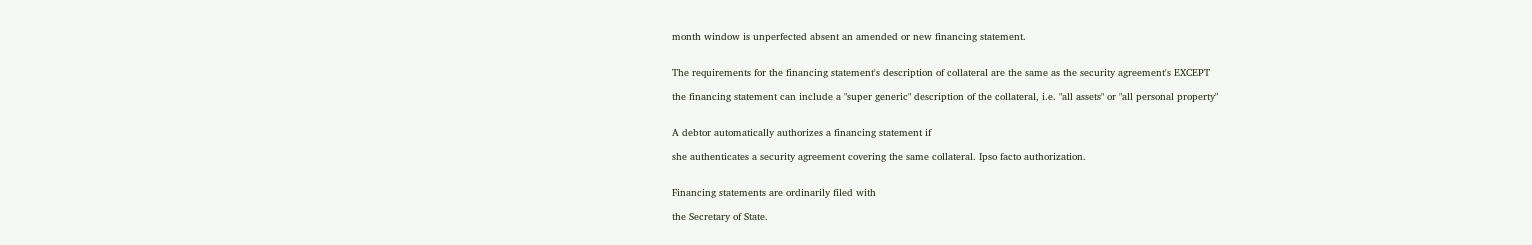month window is unperfected absent an amended or new financing statement.


The requirements for the financing statement's description of collateral are the same as the security agreement's EXCEPT

the financing statement can include a "super generic" description of the collateral, i.e. "all assets" or "all personal property"


A debtor automatically authorizes a financing statement if

she authenticates a security agreement covering the same collateral. Ipso facto authorization.


Financing statements are ordinarily filed with

the Secretary of State.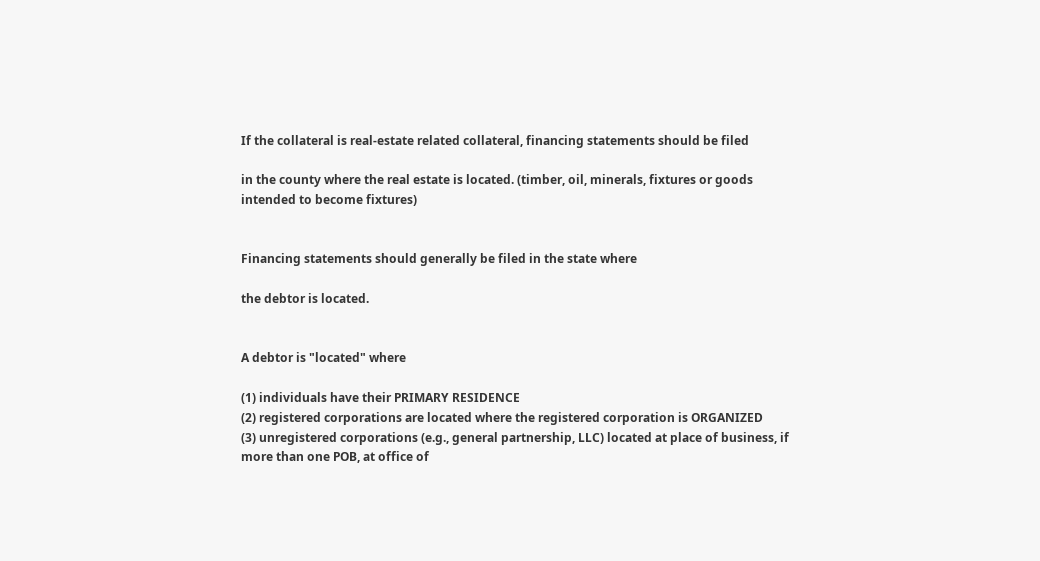If the collateral is real-estate related collateral, financing statements should be filed

in the county where the real estate is located. (timber, oil, minerals, fixtures or goods intended to become fixtures)


Financing statements should generally be filed in the state where

the debtor is located.


A debtor is "located" where

(1) individuals have their PRIMARY RESIDENCE
(2) registered corporations are located where the registered corporation is ORGANIZED
(3) unregistered corporations (e.g., general partnership, LLC) located at place of business, if more than one POB, at office of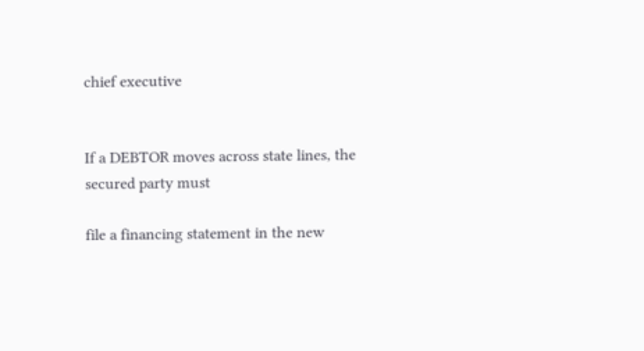chief executive


If a DEBTOR moves across state lines, the secured party must

file a financing statement in the new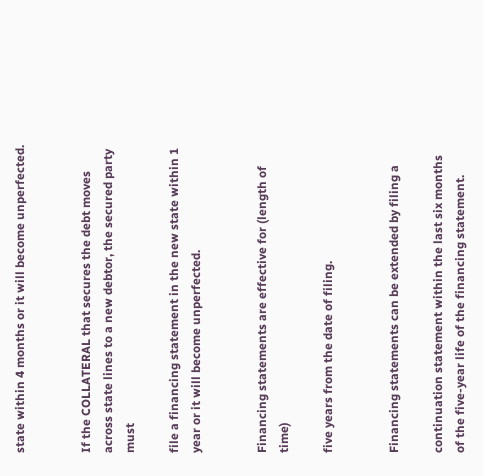state within 4 months or it will become unperfected.


If the COLLATERAL that secures the debt moves across state lines to a new debtor, the secured party must

file a financing statement in the new state within 1 year or it will become unperfected.


Financing statements are effective for (length of time)

five years from the date of filing.


Financing statements can be extended by filing a

continuation statement within the last six months of the five-year life of the financing statement.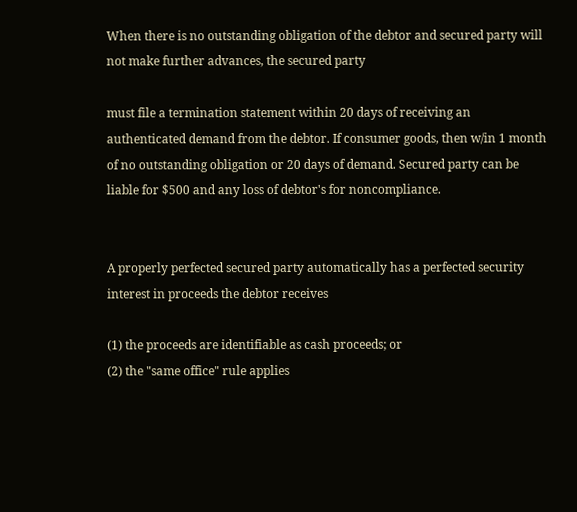When there is no outstanding obligation of the debtor and secured party will not make further advances, the secured party

must file a termination statement within 20 days of receiving an authenticated demand from the debtor. If consumer goods, then w/in 1 month of no outstanding obligation or 20 days of demand. Secured party can be liable for $500 and any loss of debtor's for noncompliance.


A properly perfected secured party automatically has a perfected security interest in proceeds the debtor receives

(1) the proceeds are identifiable as cash proceeds; or
(2) the "same office" rule applies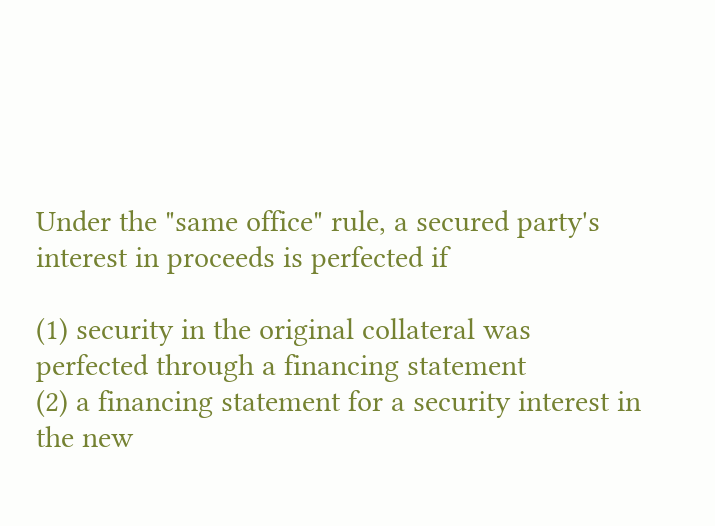Under the "same office" rule, a secured party's interest in proceeds is perfected if

(1) security in the original collateral was perfected through a financing statement
(2) a financing statement for a security interest in the new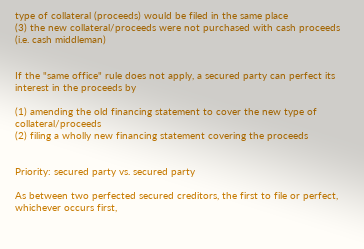type of collateral (proceeds) would be filed in the same place
(3) the new collateral/proceeds were not purchased with cash proceeds (i.e. cash middleman)


If the "same office" rule does not apply, a secured party can perfect its interest in the proceeds by

(1) amending the old financing statement to cover the new type of collateral/proceeds
(2) filing a wholly new financing statement covering the proceeds


Priority: secured party vs. secured party

As between two perfected secured creditors, the first to file or perfect, whichever occurs first,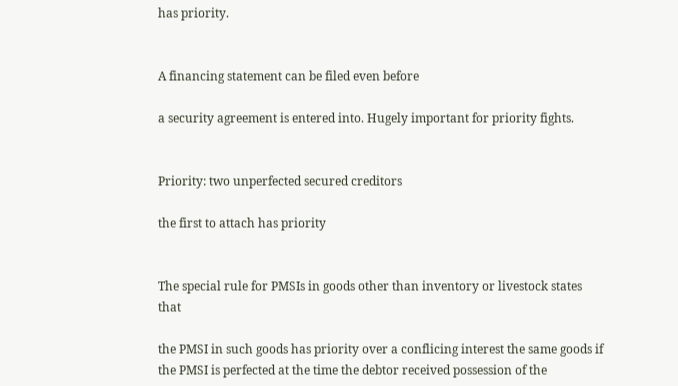has priority.


A financing statement can be filed even before

a security agreement is entered into. Hugely important for priority fights.


Priority: two unperfected secured creditors

the first to attach has priority


The special rule for PMSIs in goods other than inventory or livestock states that

the PMSI in such goods has priority over a conflicing interest the same goods if the PMSI is perfected at the time the debtor received possession of the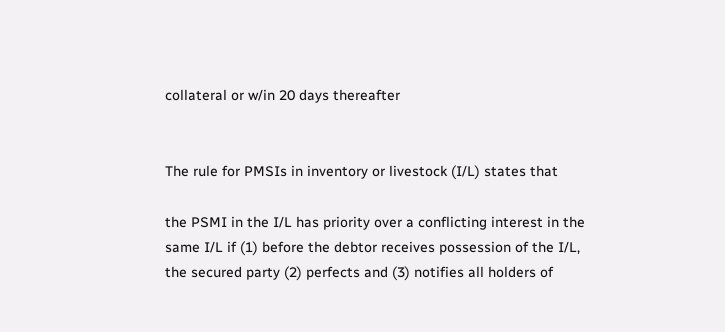collateral or w/in 20 days thereafter


The rule for PMSIs in inventory or livestock (I/L) states that

the PSMI in the I/L has priority over a conflicting interest in the same I/L if (1) before the debtor receives possession of the I/L, the secured party (2) perfects and (3) notifies all holders of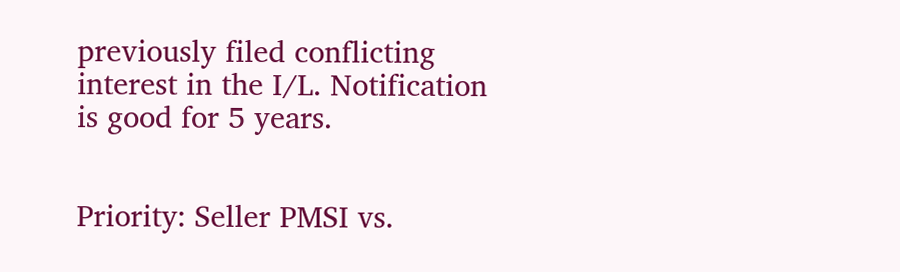previously filed conflicting interest in the I/L. Notification is good for 5 years.


Priority: Seller PMSI vs.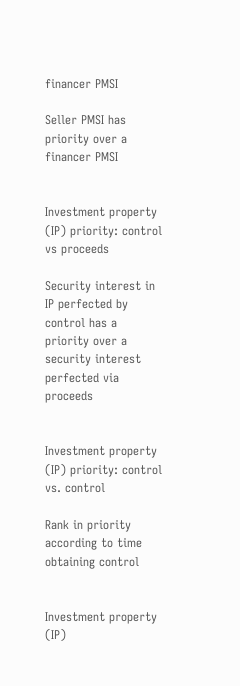financer PMSI

Seller PMSI has priority over a financer PMSI


Investment property (IP) priority: control vs proceeds

Security interest in IP perfected by control has a priority over a security interest perfected via proceeds


Investment property (IP) priority: control vs. control

Rank in priority according to time obtaining control


Investment property (IP)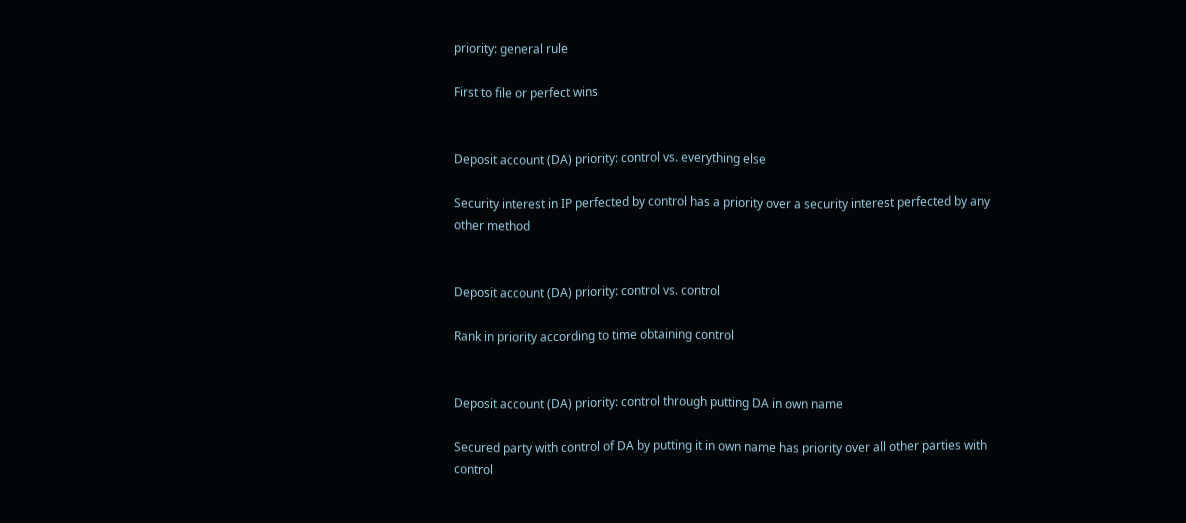priority: general rule

First to file or perfect wins


Deposit account (DA) priority: control vs. everything else

Security interest in IP perfected by control has a priority over a security interest perfected by any other method


Deposit account (DA) priority: control vs. control

Rank in priority according to time obtaining control


Deposit account (DA) priority: control through putting DA in own name

Secured party with control of DA by putting it in own name has priority over all other parties with control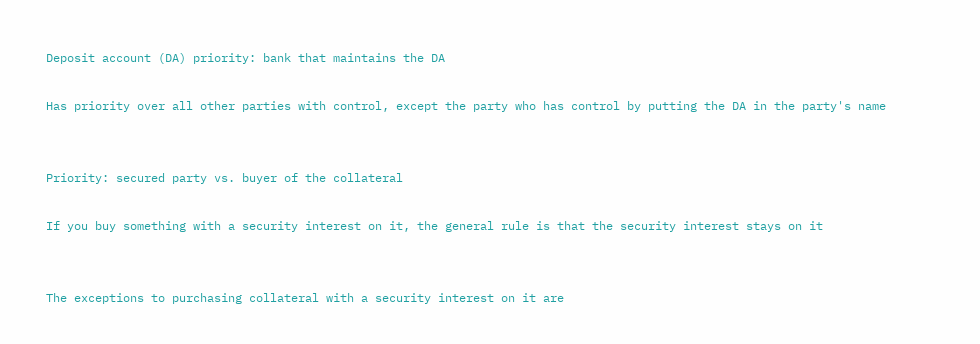Deposit account (DA) priority: bank that maintains the DA

Has priority over all other parties with control, except the party who has control by putting the DA in the party's name


Priority: secured party vs. buyer of the collateral

If you buy something with a security interest on it, the general rule is that the security interest stays on it


The exceptions to purchasing collateral with a security interest on it are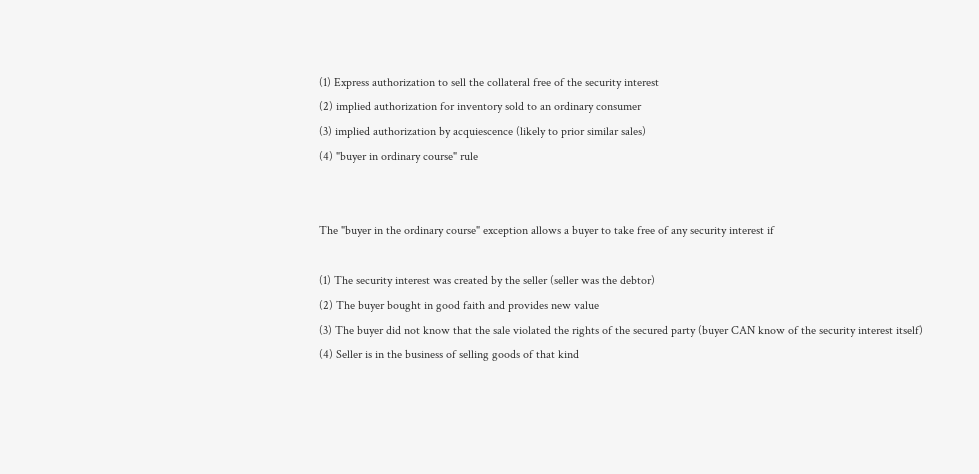(1) Express authorization to sell the collateral free of the security interest
(2) implied authorization for inventory sold to an ordinary consumer
(3) implied authorization by acquiescence (likely to prior similar sales)
(4) "buyer in ordinary course" rule


The "buyer in the ordinary course" exception allows a buyer to take free of any security interest if

(1) The security interest was created by the seller (seller was the debtor)
(2) The buyer bought in good faith and provides new value
(3) The buyer did not know that the sale violated the rights of the secured party (buyer CAN know of the security interest itself)
(4) Seller is in the business of selling goods of that kind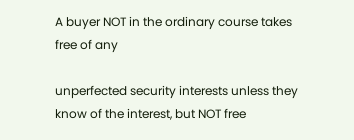A buyer NOT in the ordinary course takes free of any

unperfected security interests unless they know of the interest, but NOT free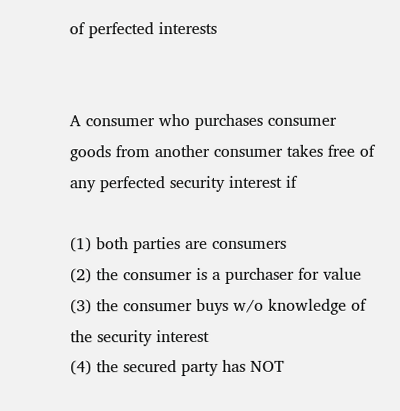of perfected interests


A consumer who purchases consumer goods from another consumer takes free of any perfected security interest if

(1) both parties are consumers
(2) the consumer is a purchaser for value
(3) the consumer buys w/o knowledge of the security interest
(4) the secured party has NOT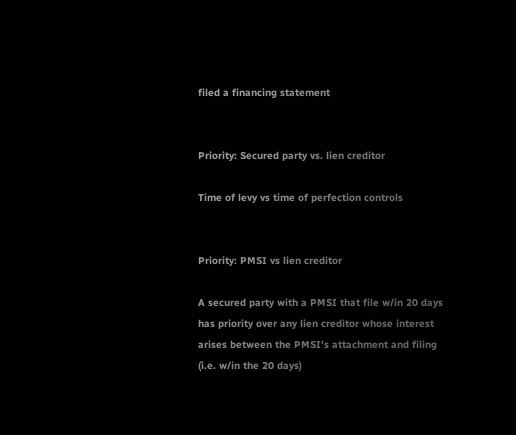filed a financing statement


Priority: Secured party vs. lien creditor

Time of levy vs time of perfection controls


Priority: PMSI vs lien creditor

A secured party with a PMSI that file w/in 20 days has priority over any lien creditor whose interest arises between the PMSI's attachment and filing (i.e. w/in the 20 days)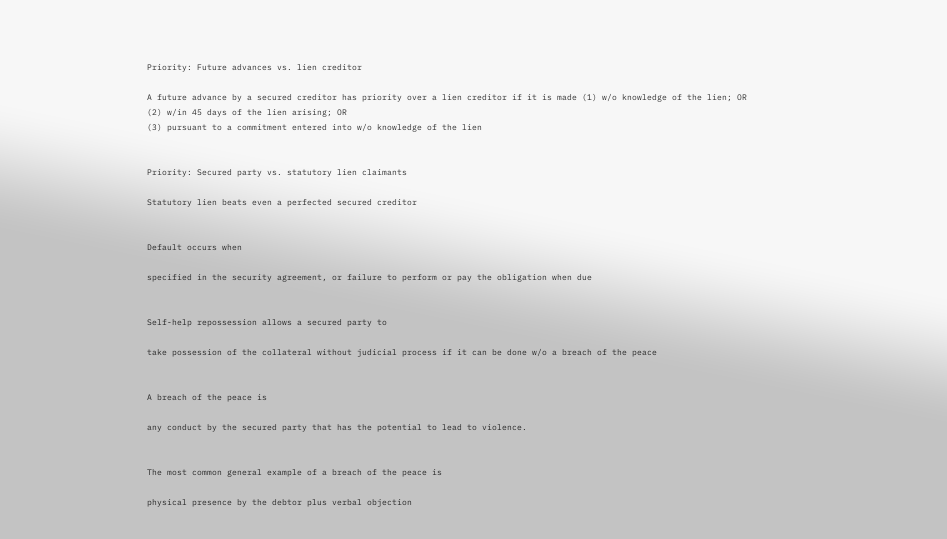Priority: Future advances vs. lien creditor

A future advance by a secured creditor has priority over a lien creditor if it is made (1) w/o knowledge of the lien; OR
(2) w/in 45 days of the lien arising; OR
(3) pursuant to a commitment entered into w/o knowledge of the lien


Priority: Secured party vs. statutory lien claimants

Statutory lien beats even a perfected secured creditor


Default occurs when

specified in the security agreement, or failure to perform or pay the obligation when due


Self-help repossession allows a secured party to

take possession of the collateral without judicial process if it can be done w/o a breach of the peace


A breach of the peace is

any conduct by the secured party that has the potential to lead to violence.


The most common general example of a breach of the peace is

physical presence by the debtor plus verbal objection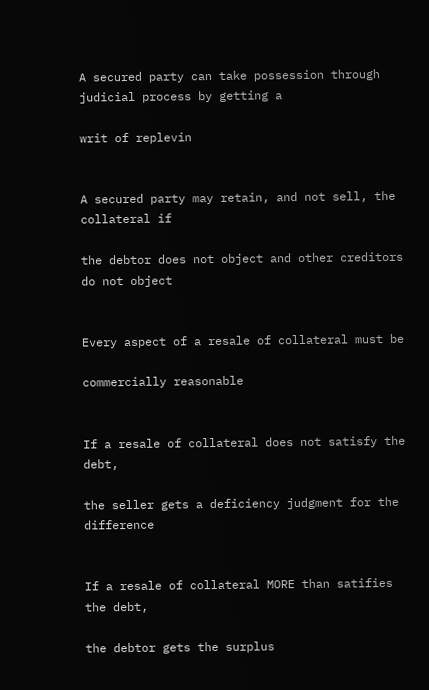A secured party can take possession through judicial process by getting a

writ of replevin


A secured party may retain, and not sell, the collateral if

the debtor does not object and other creditors do not object


Every aspect of a resale of collateral must be

commercially reasonable


If a resale of collateral does not satisfy the debt,

the seller gets a deficiency judgment for the difference


If a resale of collateral MORE than satifies the debt,

the debtor gets the surplus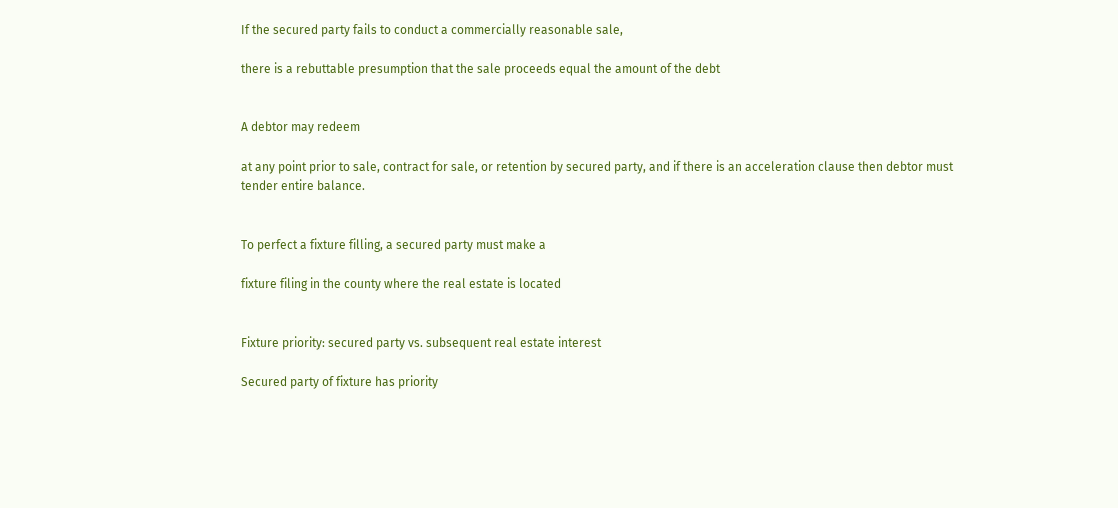If the secured party fails to conduct a commercially reasonable sale,

there is a rebuttable presumption that the sale proceeds equal the amount of the debt


A debtor may redeem

at any point prior to sale, contract for sale, or retention by secured party, and if there is an acceleration clause then debtor must tender entire balance.


To perfect a fixture filling, a secured party must make a

fixture filing in the county where the real estate is located


Fixture priority: secured party vs. subsequent real estate interest

Secured party of fixture has priority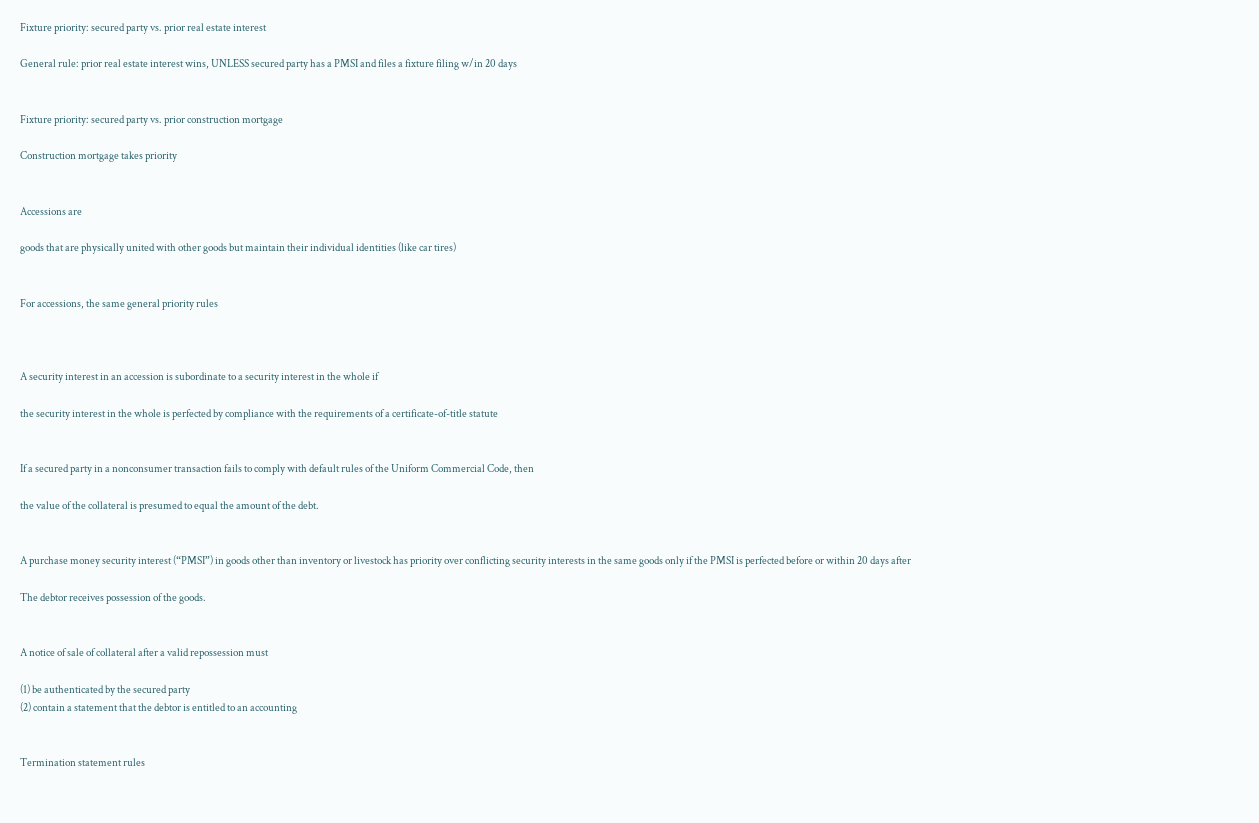Fixture priority: secured party vs. prior real estate interest

General rule: prior real estate interest wins, UNLESS secured party has a PMSI and files a fixture filing w/in 20 days


Fixture priority: secured party vs. prior construction mortgage

Construction mortgage takes priority


Accessions are

goods that are physically united with other goods but maintain their individual identities (like car tires)


For accessions, the same general priority rules



A security interest in an accession is subordinate to a security interest in the whole if

the security interest in the whole is perfected by compliance with the requirements of a certificate-of-title statute


If a secured party in a nonconsumer transaction fails to comply with default rules of the Uniform Commercial Code, then

the value of the collateral is presumed to equal the amount of the debt.


A purchase money security interest (“PMSI”) in goods other than inventory or livestock has priority over conflicting security interests in the same goods only if the PMSI is perfected before or within 20 days after

The debtor receives possession of the goods.


A notice of sale of collateral after a valid repossession must

(1) be authenticated by the secured party
(2) contain a statement that the debtor is entitled to an accounting


Termination statement rules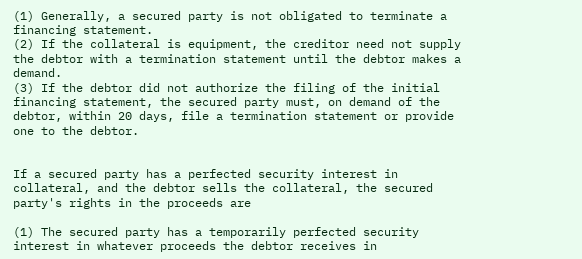(1) Generally, a secured party is not obligated to terminate a financing statement.
(2) If the collateral is equipment, the creditor need not supply the debtor with a termination statement until the debtor makes a demand.
(3) If the debtor did not authorize the filing of the initial financing statement, the secured party must, on demand of the debtor, within 20 days, file a termination statement or provide one to the debtor.


If a secured party has a perfected security interest in collateral, and the debtor sells the collateral, the secured party's rights in the proceeds are

(1) The secured party has a temporarily perfected security interest in whatever proceeds the debtor receives in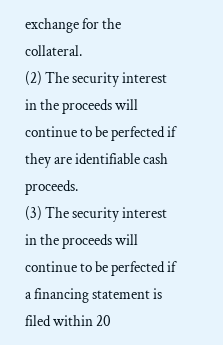exchange for the collateral.
(2) The security interest in the proceeds will continue to be perfected if they are identifiable cash proceeds.
(3) The security interest in the proceeds will continue to be perfected if a financing statement is filed within 20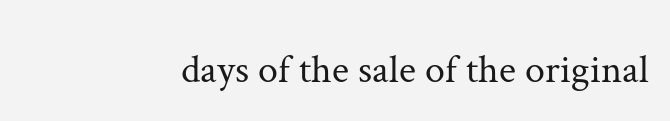days of the sale of the original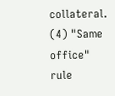collateral.
(4) "Same office" rule